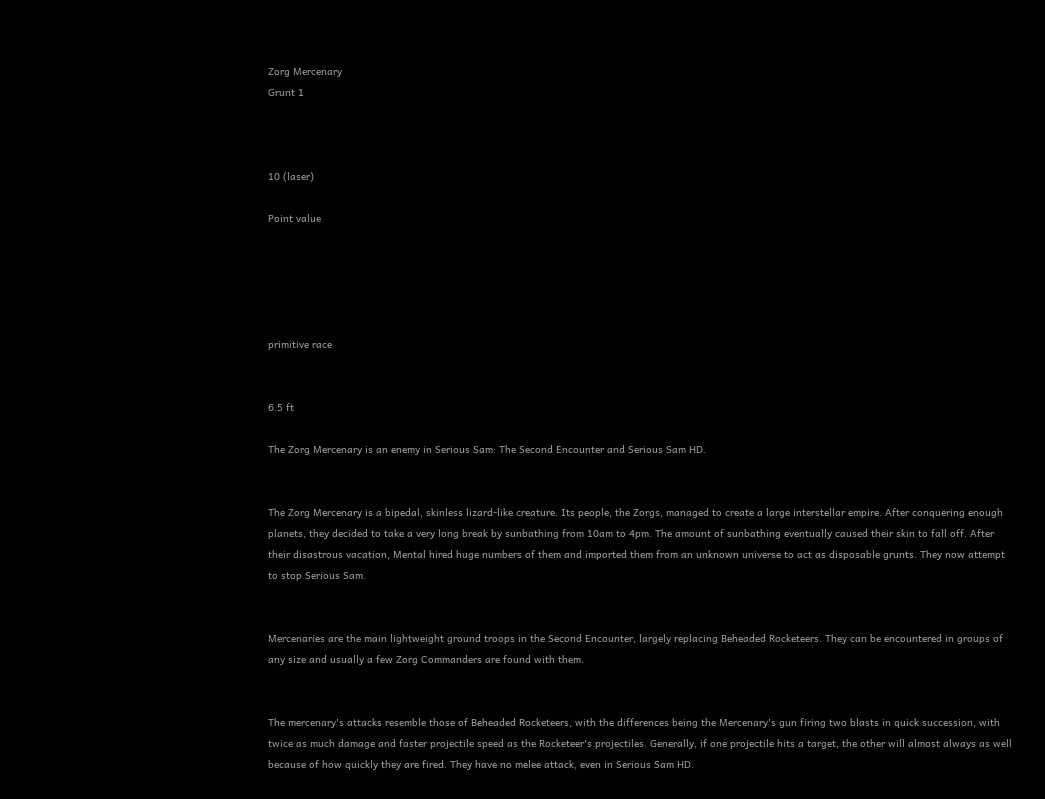Zorg Mercenary
Grunt 1



10 (laser)

Point value





primitive race


6.5 ft

The Zorg Mercenary is an enemy in Serious Sam: The Second Encounter and Serious Sam HD.


The Zorg Mercenary is a bipedal, skinless lizard-like creature. Its people, the Zorgs, managed to create a large interstellar empire. After conquering enough planets, they decided to take a very long break by sunbathing from 10am to 4pm. The amount of sunbathing eventually caused their skin to fall off. After their disastrous vacation, Mental hired huge numbers of them and imported them from an unknown universe to act as disposable grunts. They now attempt to stop Serious Sam.


Mercenaries are the main lightweight ground troops in the Second Encounter, largely replacing Beheaded Rocketeers. They can be encountered in groups of any size and usually a few Zorg Commanders are found with them.


The mercenary's attacks resemble those of Beheaded Rocketeers, with the differences being the Mercenary's gun firing two blasts in quick succession, with twice as much damage and faster projectile speed as the Rocketeer's projectiles. Generally, if one projectile hits a target, the other will almost always as well because of how quickly they are fired. They have no melee attack, even in Serious Sam HD.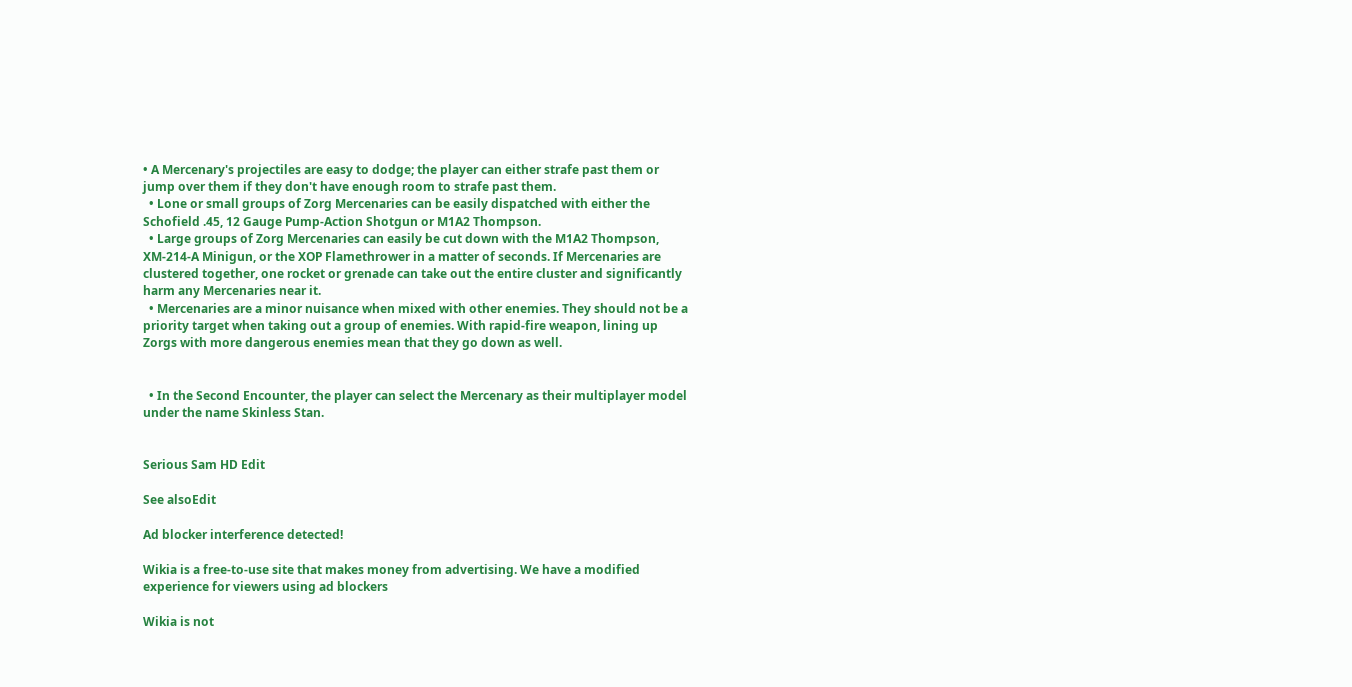• A Mercenary's projectiles are easy to dodge; the player can either strafe past them or jump over them if they don't have enough room to strafe past them.
  • Lone or small groups of Zorg Mercenaries can be easily dispatched with either the Schofield .45, 12 Gauge Pump-Action Shotgun or M1A2 Thompson.
  • Large groups of Zorg Mercenaries can easily be cut down with the M1A2 Thompson, XM-214-A Minigun, or the XOP Flamethrower in a matter of seconds. If Mercenaries are clustered together, one rocket or grenade can take out the entire cluster and significantly harm any Mercenaries near it.
  • Mercenaries are a minor nuisance when mixed with other enemies. They should not be a priority target when taking out a group of enemies. With rapid-fire weapon, lining up Zorgs with more dangerous enemies mean that they go down as well.


  • In the Second Encounter, the player can select the Mercenary as their multiplayer model under the name Skinless Stan.


Serious Sam HD Edit

See alsoEdit

Ad blocker interference detected!

Wikia is a free-to-use site that makes money from advertising. We have a modified experience for viewers using ad blockers

Wikia is not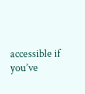accessible if you’ve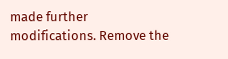made further modifications. Remove the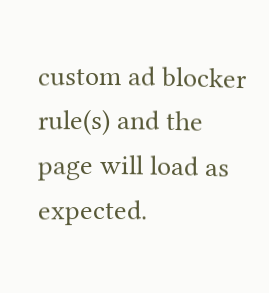custom ad blocker rule(s) and the page will load as expected.